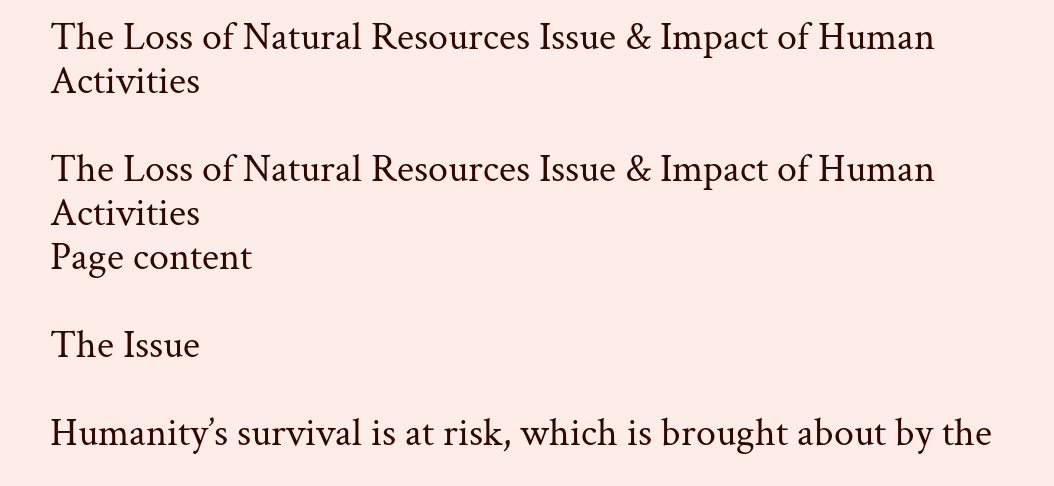The Loss of Natural Resources Issue & Impact of Human Activities

The Loss of Natural Resources Issue & Impact of Human Activities
Page content

The Issue

Humanity’s survival is at risk, which is brought about by the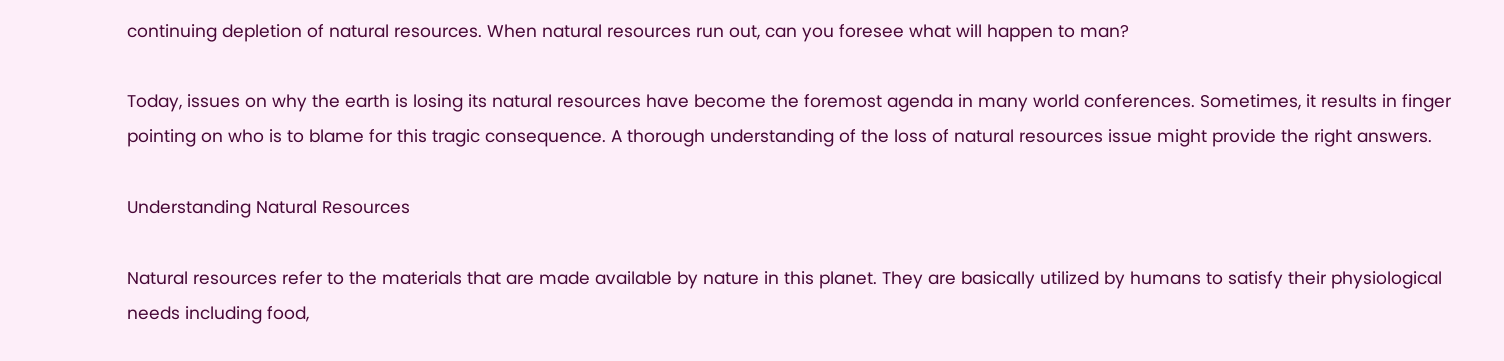continuing depletion of natural resources. When natural resources run out, can you foresee what will happen to man?

Today, issues on why the earth is losing its natural resources have become the foremost agenda in many world conferences. Sometimes, it results in finger pointing on who is to blame for this tragic consequence. A thorough understanding of the loss of natural resources issue might provide the right answers.

Understanding Natural Resources

Natural resources refer to the materials that are made available by nature in this planet. They are basically utilized by humans to satisfy their physiological needs including food,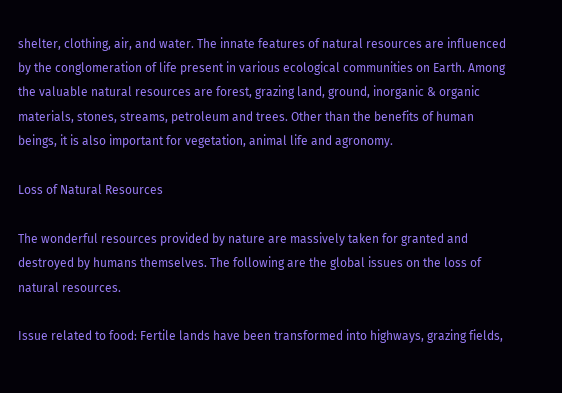shelter, clothing, air, and water. The innate features of natural resources are influenced by the conglomeration of life present in various ecological communities on Earth. Among the valuable natural resources are forest, grazing land, ground, inorganic & organic materials, stones, streams, petroleum and trees. Other than the benefits of human beings, it is also important for vegetation, animal life and agronomy.

Loss of Natural Resources

The wonderful resources provided by nature are massively taken for granted and destroyed by humans themselves. The following are the global issues on the loss of natural resources.

Issue related to food: Fertile lands have been transformed into highways, grazing fields,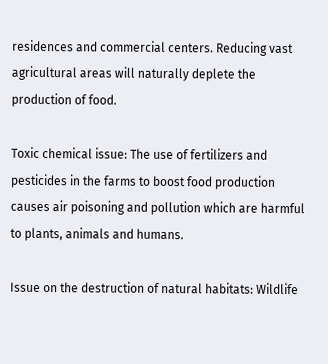residences and commercial centers. Reducing vast agricultural areas will naturally deplete the production of food.

Toxic chemical issue: The use of fertilizers and pesticides in the farms to boost food production causes air poisoning and pollution which are harmful to plants, animals and humans.

Issue on the destruction of natural habitats: Wildlife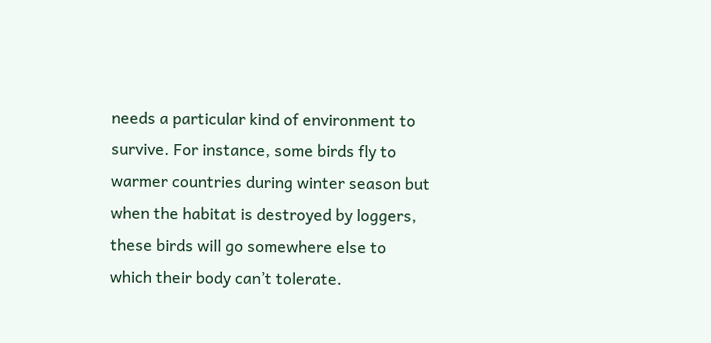needs a particular kind of environment to survive. For instance, some birds fly to warmer countries during winter season but when the habitat is destroyed by loggers, these birds will go somewhere else to which their body can’t tolerate.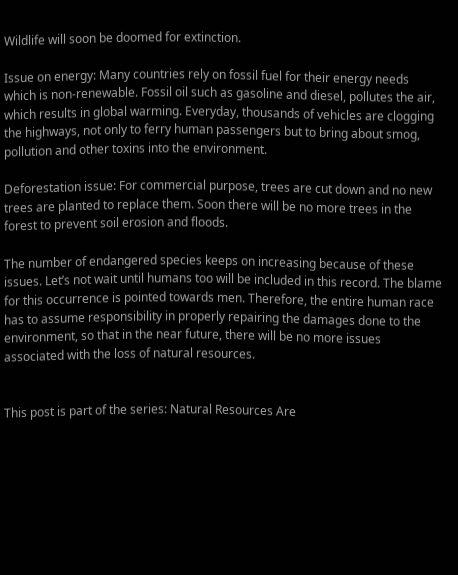Wildlife will soon be doomed for extinction.

Issue on energy: Many countries rely on fossil fuel for their energy needs which is non-renewable. Fossil oil such as gasoline and diesel, pollutes the air, which results in global warming. Everyday, thousands of vehicles are clogging the highways, not only to ferry human passengers but to bring about smog, pollution and other toxins into the environment.

Deforestation issue: For commercial purpose, trees are cut down and no new trees are planted to replace them. Soon there will be no more trees in the forest to prevent soil erosion and floods.

The number of endangered species keeps on increasing because of these issues. Let’s not wait until humans too will be included in this record. The blame for this occurrence is pointed towards men. Therefore, the entire human race has to assume responsibility in properly repairing the damages done to the environment, so that in the near future, there will be no more issues associated with the loss of natural resources.


This post is part of the series: Natural Resources Are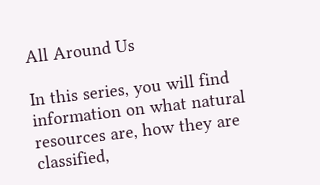All Around Us

In this series, you will find information on what natural resources are, how they are classified,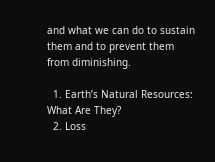and what we can do to sustain them and to prevent them from diminishing.

  1. Earth’s Natural Resources: What Are They?
  2. Loss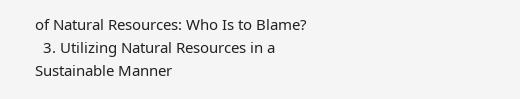of Natural Resources: Who Is to Blame?
  3. Utilizing Natural Resources in a Sustainable Manner